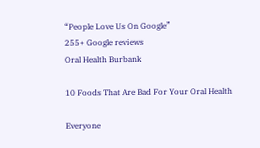“People Love Us On Google”
255+ Google reviews
Oral Health Burbank

10 Foods That Are Bad For Your Oral Health

Everyone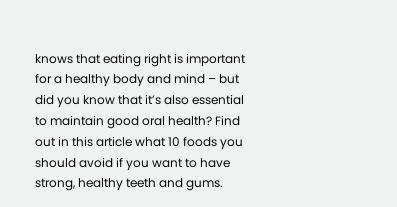knows that eating right is important for a healthy body and mind – but did you know that it’s also essential to maintain good oral health? Find out in this article what 10 foods you should avoid if you want to have strong, healthy teeth and gums.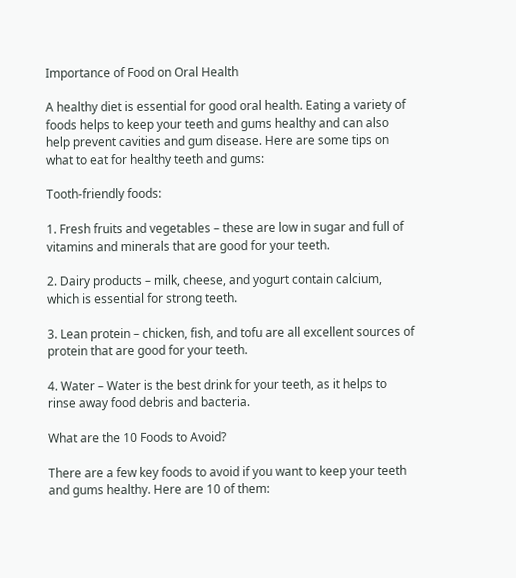Importance of Food on Oral Health

A healthy diet is essential for good oral health. Eating a variety of foods helps to keep your teeth and gums healthy and can also help prevent cavities and gum disease. Here are some tips on what to eat for healthy teeth and gums:

Tooth-friendly foods:

1. Fresh fruits and vegetables – these are low in sugar and full of vitamins and minerals that are good for your teeth.

2. Dairy products – milk, cheese, and yogurt contain calcium, which is essential for strong teeth.

3. Lean protein – chicken, fish, and tofu are all excellent sources of protein that are good for your teeth.

4. Water – Water is the best drink for your teeth, as it helps to rinse away food debris and bacteria.

What are the 10 Foods to Avoid?

There are a few key foods to avoid if you want to keep your teeth and gums healthy. Here are 10 of them: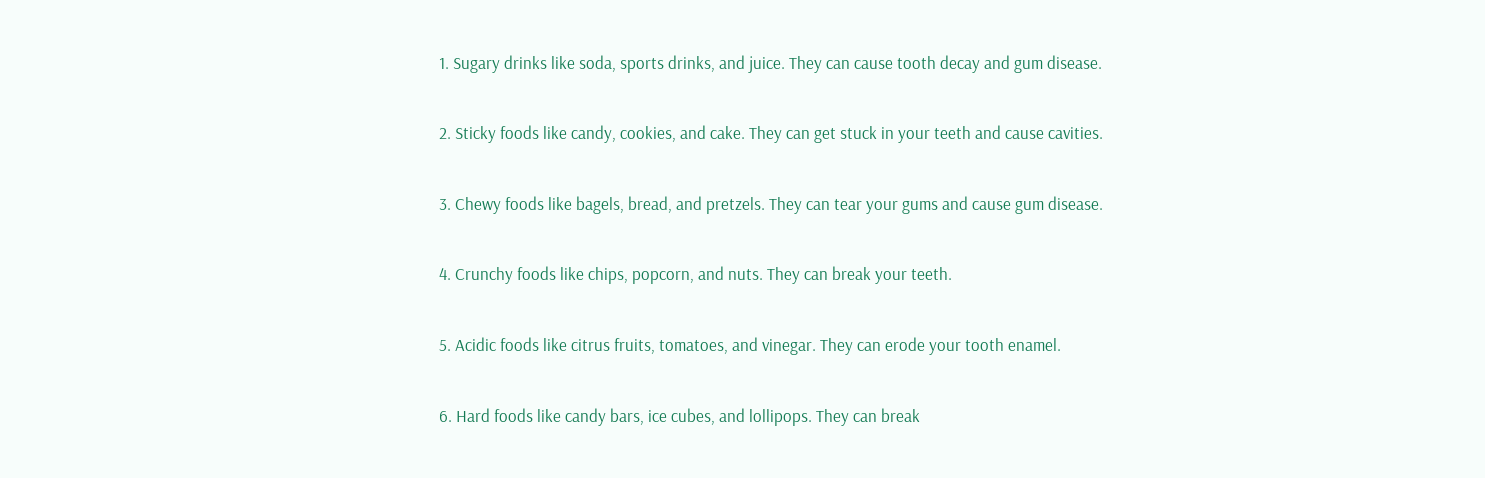1. Sugary drinks like soda, sports drinks, and juice. They can cause tooth decay and gum disease.

2. Sticky foods like candy, cookies, and cake. They can get stuck in your teeth and cause cavities.

3. Chewy foods like bagels, bread, and pretzels. They can tear your gums and cause gum disease.

4. Crunchy foods like chips, popcorn, and nuts. They can break your teeth.

5. Acidic foods like citrus fruits, tomatoes, and vinegar. They can erode your tooth enamel.

6. Hard foods like candy bars, ice cubes, and lollipops. They can break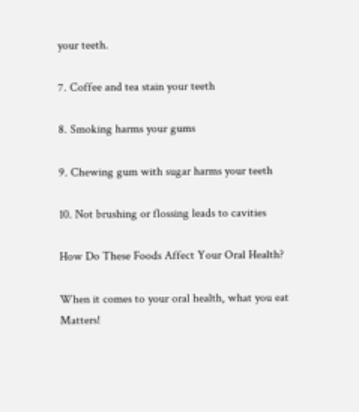your teeth.

7. Coffee and tea stain your teeth

8. Smoking harms your gums

9. Chewing gum with sugar harms your teeth

10. Not brushing or flossing leads to cavities

How Do These Foods Affect Your Oral Health?

When it comes to your oral health, what you eat Matters!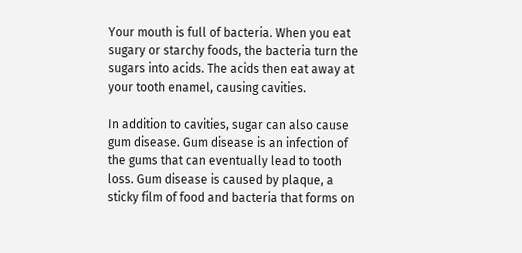Your mouth is full of bacteria. When you eat sugary or starchy foods, the bacteria turn the sugars into acids. The acids then eat away at your tooth enamel, causing cavities.

In addition to cavities, sugar can also cause gum disease. Gum disease is an infection of the gums that can eventually lead to tooth loss. Gum disease is caused by plaque, a sticky film of food and bacteria that forms on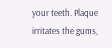your teeth. Plaque irritates the gums,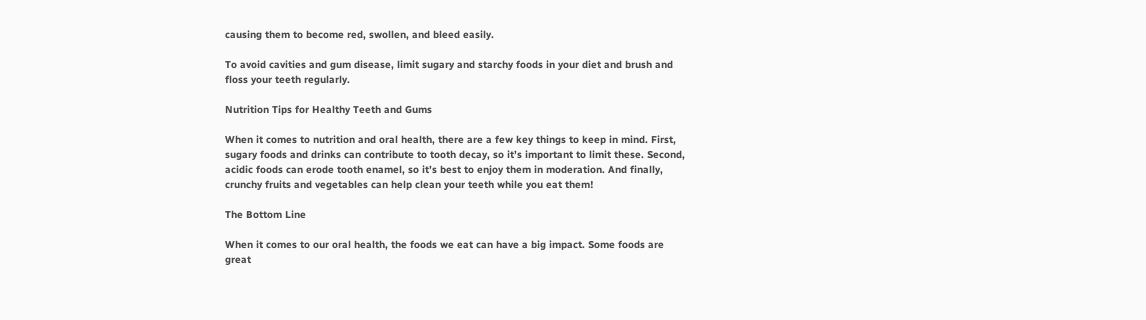causing them to become red, swollen, and bleed easily.

To avoid cavities and gum disease, limit sugary and starchy foods in your diet and brush and floss your teeth regularly.

Nutrition Tips for Healthy Teeth and Gums

When it comes to nutrition and oral health, there are a few key things to keep in mind. First, sugary foods and drinks can contribute to tooth decay, so it’s important to limit these. Second, acidic foods can erode tooth enamel, so it’s best to enjoy them in moderation. And finally, crunchy fruits and vegetables can help clean your teeth while you eat them!

The Bottom Line

When it comes to our oral health, the foods we eat can have a big impact. Some foods are great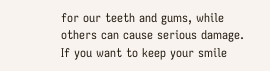for our teeth and gums, while others can cause serious damage. If you want to keep your smile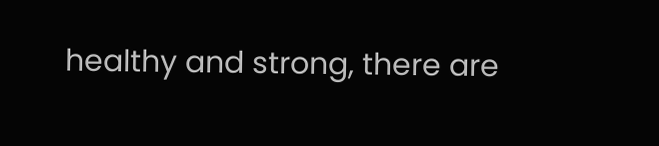healthy and strong, there are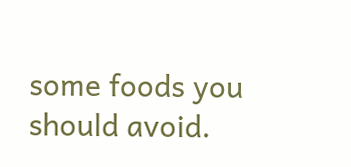some foods you should avoid.